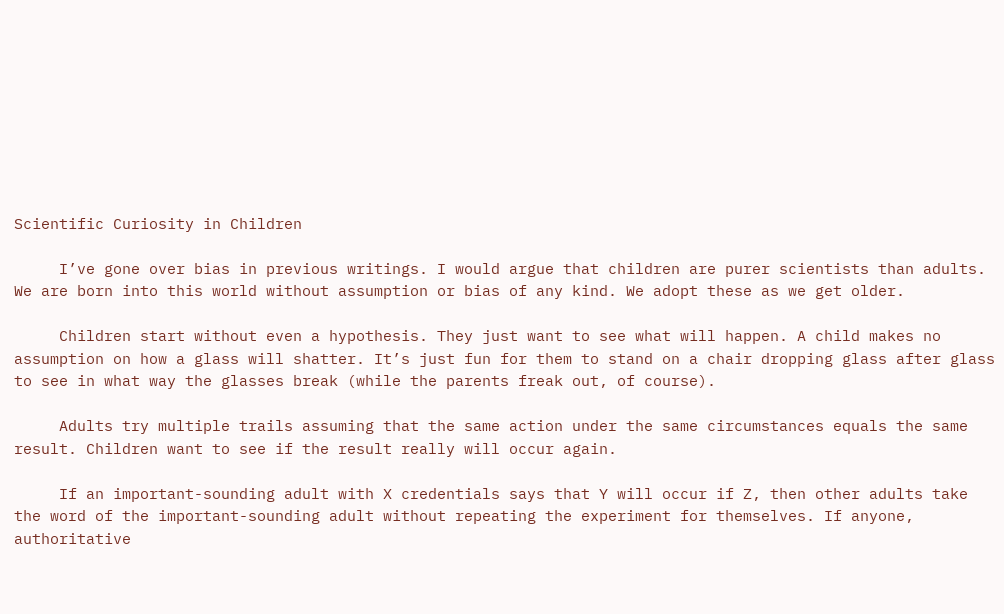Scientific Curiosity in Children

     I’ve gone over bias in previous writings. I would argue that children are purer scientists than adults. We are born into this world without assumption or bias of any kind. We adopt these as we get older.

     Children start without even a hypothesis. They just want to see what will happen. A child makes no assumption on how a glass will shatter. It’s just fun for them to stand on a chair dropping glass after glass to see in what way the glasses break (while the parents freak out, of course).

     Adults try multiple trails assuming that the same action under the same circumstances equals the same result. Children want to see if the result really will occur again.

     If an important-sounding adult with X credentials says that Y will occur if Z, then other adults take the word of the important-sounding adult without repeating the experiment for themselves. If anyone, authoritative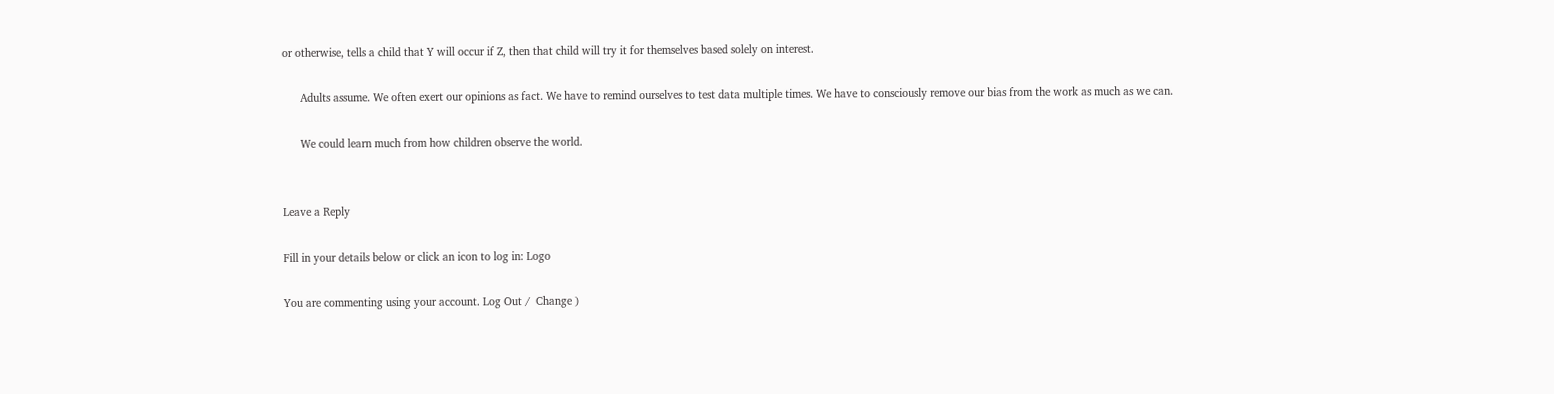or otherwise, tells a child that Y will occur if Z, then that child will try it for themselves based solely on interest.

      Adults assume. We often exert our opinions as fact. We have to remind ourselves to test data multiple times. We have to consciously remove our bias from the work as much as we can.

      We could learn much from how children observe the world.


Leave a Reply

Fill in your details below or click an icon to log in: Logo

You are commenting using your account. Log Out /  Change )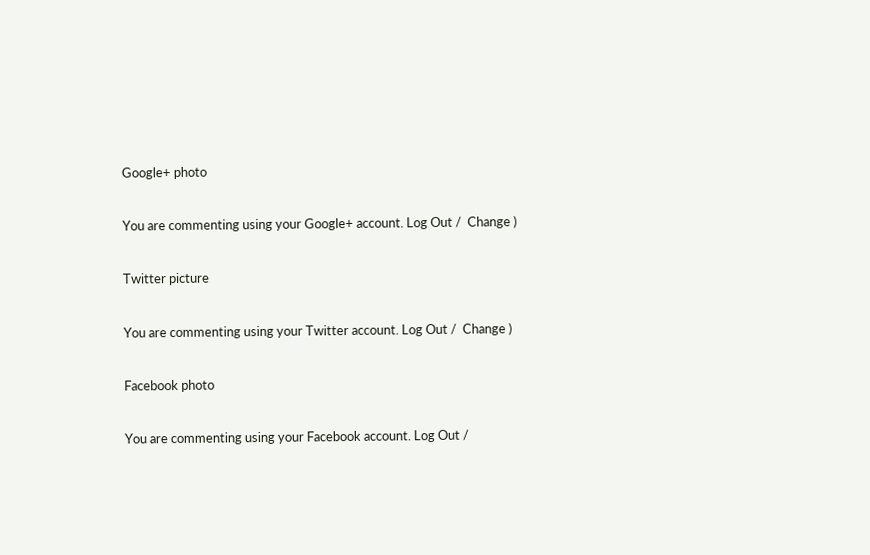Google+ photo

You are commenting using your Google+ account. Log Out /  Change )

Twitter picture

You are commenting using your Twitter account. Log Out /  Change )

Facebook photo

You are commenting using your Facebook account. Log Out /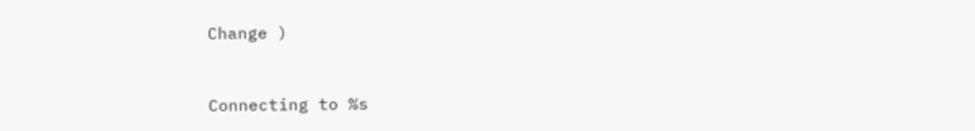Change )


Connecting to %s